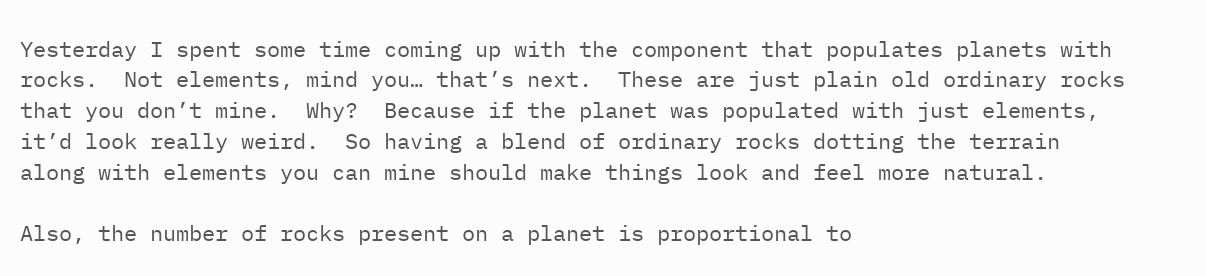Yesterday I spent some time coming up with the component that populates planets with rocks.  Not elements, mind you… that’s next.  These are just plain old ordinary rocks that you don’t mine.  Why?  Because if the planet was populated with just elements, it’d look really weird.  So having a blend of ordinary rocks dotting the terrain along with elements you can mine should make things look and feel more natural.

Also, the number of rocks present on a planet is proportional to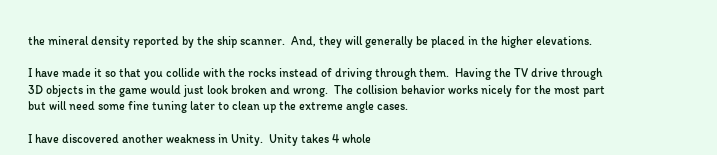the mineral density reported by the ship scanner.  And, they will generally be placed in the higher elevations.

I have made it so that you collide with the rocks instead of driving through them.  Having the TV drive through 3D objects in the game would just look broken and wrong.  The collision behavior works nicely for the most part but will need some fine tuning later to clean up the extreme angle cases.

I have discovered another weakness in Unity.  Unity takes 4 whole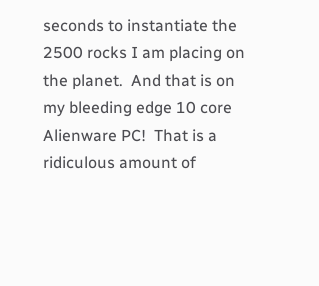seconds to instantiate the 2500 rocks I am placing on the planet.  And that is on my bleeding edge 10 core Alienware PC!  That is a ridiculous amount of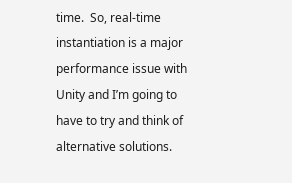time.  So, real-time instantiation is a major performance issue with Unity and I’m going to have to try and think of alternative solutions.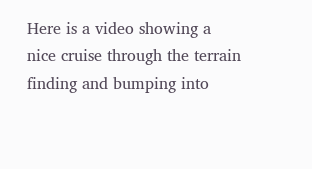Here is a video showing a nice cruise through the terrain finding and bumping into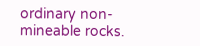ordinary non-mineable rocks.